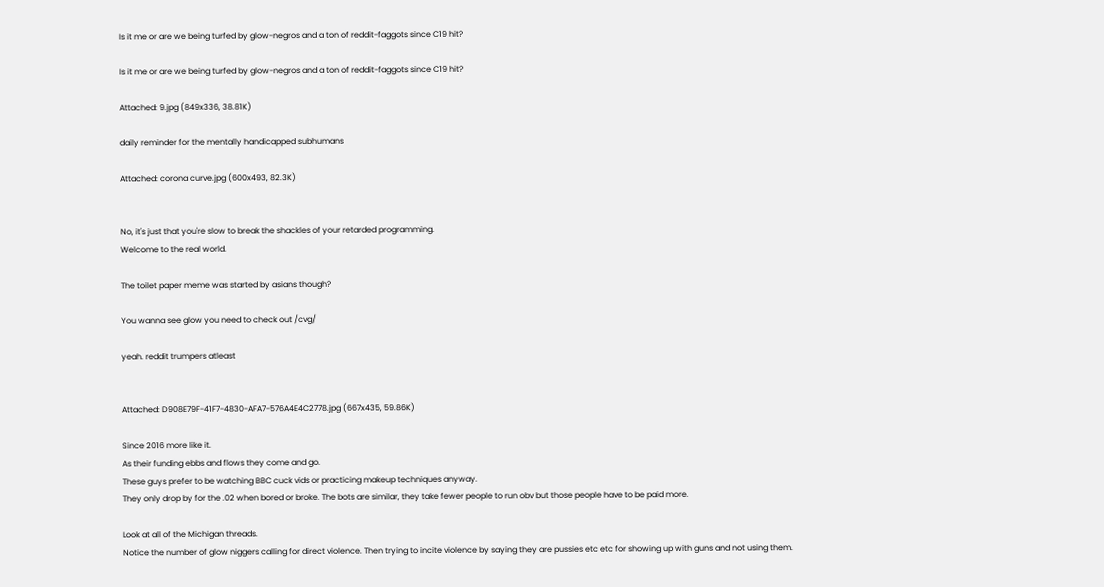Is it me or are we being turfed by glow-negros and a ton of reddit-faggots since C19 hit?

Is it me or are we being turfed by glow-negros and a ton of reddit-faggots since C19 hit?

Attached: 9.jpg (849x336, 38.81K)

daily reminder for the mentally handicapped subhumans

Attached: corona curve.jpg (600x493, 82.3K)


No, it's just that you're slow to break the shackles of your retarded programming.
Welcome to the real world.

The toilet paper meme was started by asians though?

You wanna see glow you need to check out /cvg/

yeah. reddit trumpers atleast


Attached: D908E79F-41F7-4830-AFA7-576A4E4C2778.jpg (667x435, 59.86K)

Since 2016 more like it.
As their funding ebbs and flows they come and go.
These guys prefer to be watching BBC cuck vids or practicing makeup techniques anyway.
They only drop by for the .02 when bored or broke. The bots are similar, they take fewer people to run obv but those people have to be paid more.

Look at all of the Michigan threads.
Notice the number of glow niggers calling for direct violence. Then trying to incite violence by saying they are pussies etc etc for showing up with guns and not using them.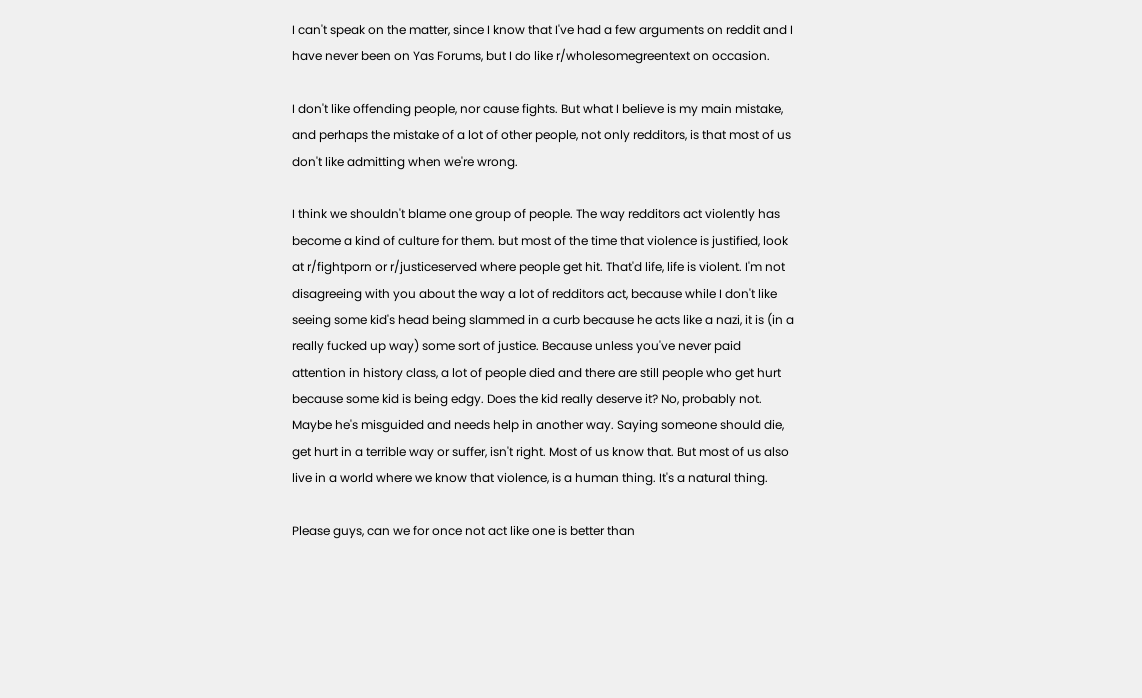I can't speak on the matter, since I know that I've had a few arguments on reddit and I have never been on Yas Forums, but I do like r/wholesomegreentext on occasion.

I don't like offending people, nor cause fights. But what I believe is my main mistake, and perhaps the mistake of a lot of other people, not only redditors, is that most of us don't like admitting when we're wrong.

I think we shouldn't blame one group of people. The way redditors act violently has become a kind of culture for them. but most of the time that violence is justified, look at r/fightporn or r/justiceserved where people get hit. That'd life, life is violent. I'm not disagreeing with you about the way a lot of redditors act, because while I don't like seeing some kid's head being slammed in a curb because he acts like a nazi, it is (in a really fucked up way) some sort of justice. Because unless you've never paid attention in history class, a lot of people died and there are still people who get hurt because some kid is being edgy. Does the kid really deserve it? No, probably not. Maybe he's misguided and needs help in another way. Saying someone should die, get hurt in a terrible way or suffer, isn't right. Most of us know that. But most of us also live in a world where we know that violence, is a human thing. It's a natural thing.

Please guys, can we for once not act like one is better than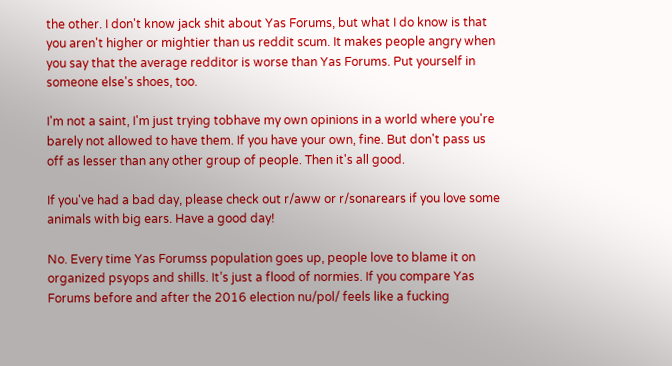the other. I don't know jack shit about Yas Forums, but what I do know is that you aren't higher or mightier than us reddit scum. It makes people angry when you say that the average redditor is worse than Yas Forums. Put yourself in someone else's shoes, too.

I'm not a saint, I'm just trying tobhave my own opinions in a world where you're barely not allowed to have them. If you have your own, fine. But don't pass us off as lesser than any other group of people. Then it's all good.

If you've had a bad day, please check out r/aww or r/sonarears if you love some animals with big ears. Have a good day!

No. Every time Yas Forumss population goes up, people love to blame it on organized psyops and shills. It’s just a flood of normies. If you compare Yas Forums before and after the 2016 election nu/pol/ feels like a fucking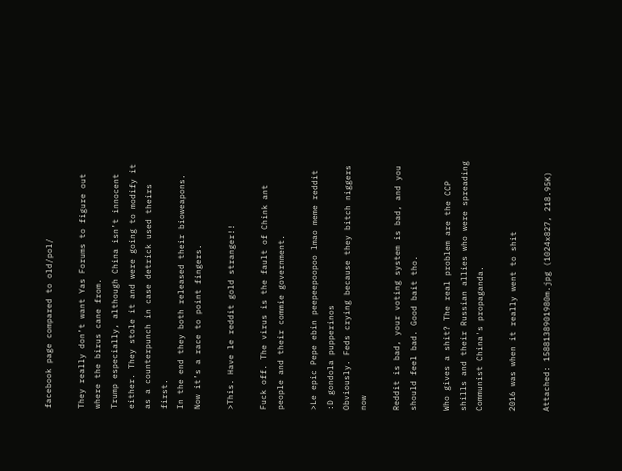facebook page compared to old/pol/

They really don’t want Yas Forums to figure out where the birus cane from.
Trump especially, although China isn’t innocent either. They stole it and were going to modify it as a counterpunch in case detrick used theirs first.
In the end they both released their bioweapons.
Now it’s a race to point fingers.

>This. Have le reddit gold stranger!!

Fuck off. The virus is the fault of Chink ant people and their commie government.

>Le epic Pepe ebin peepeepoopoo lmao meme reddit :D gondola pupperinos
Obviously. Feds crying because they bitch niggers now

Reddit is bad, your voting system is bad, and you should feel bad. Good bait tho.

Who gives a shit? The real problem are the CCP shills and their Russian allies who were spreading Communist China's propaganda.

2016 was when it really went to shit

Attached: 1588138901980m.jpg (1024x827, 218.95K)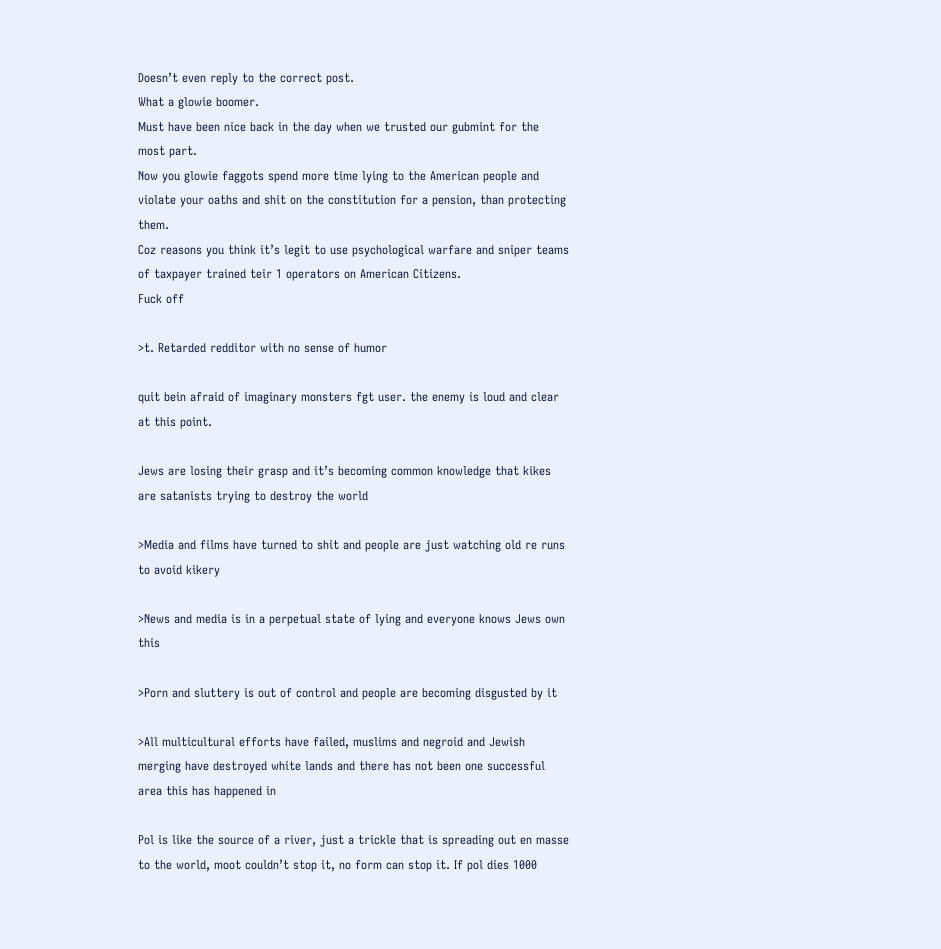Doesn’t even reply to the correct post.
What a glowie boomer.
Must have been nice back in the day when we trusted our gubmint for the most part.
Now you glowie faggots spend more time lying to the American people and violate your oaths and shit on the constitution for a pension, than protecting them.
Coz reasons you think it’s legit to use psychological warfare and sniper teams of taxpayer trained teir 1 operators on American Citizens.
Fuck off

>t. Retarded redditor with no sense of humor

quit bein afraid of imaginary monsters fgt user. the enemy is loud and clear at this point.

Jews are losing their grasp and it’s becoming common knowledge that kikes are satanists trying to destroy the world

>Media and films have turned to shit and people are just watching old re runs to avoid kikery

>News and media is in a perpetual state of lying and everyone knows Jews own this

>Porn and sluttery is out of control and people are becoming disgusted by it

>All multicultural efforts have failed, muslims and negroid and Jewish merging have destroyed white lands and there has not been one successful area this has happened in

Pol is like the source of a river, just a trickle that is spreading out en masse to the world, moot couldn’t stop it, no form can stop it. If pol dies 1000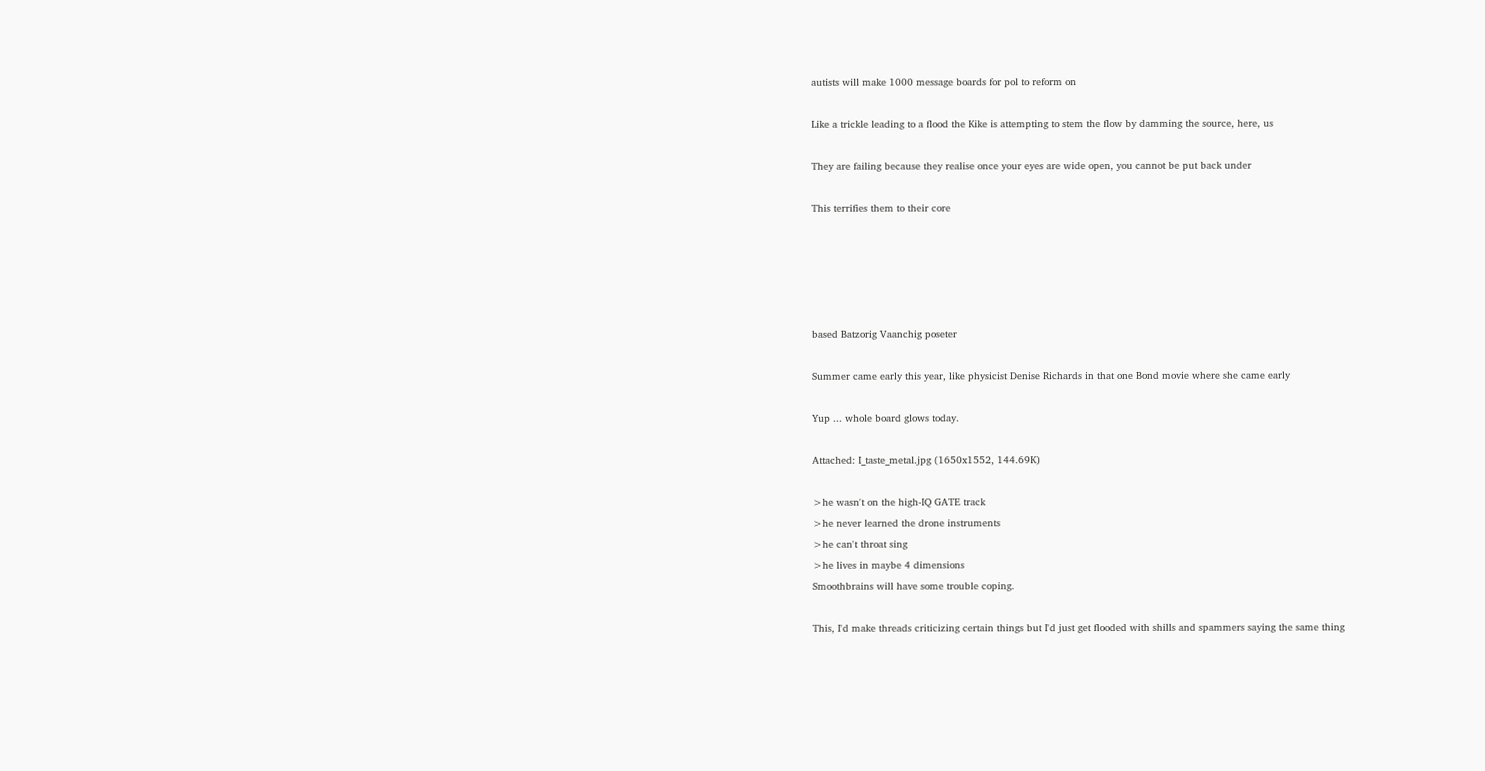autists will make 1000 message boards for pol to reform on

Like a trickle leading to a flood the Kike is attempting to stem the flow by damming the source, here, us

They are failing because they realise once your eyes are wide open, you cannot be put back under

This terrifies them to their core





based Batzorig Vaanchig poseter

Summer came early this year, like physicist Denise Richards in that one Bond movie where she came early

Yup ... whole board glows today.

Attached: I_taste_metal.jpg (1650x1552, 144.69K)

>he wasn't on the high-IQ GATE track
>he never learned the drone instruments
>he can't throat sing
>he lives in maybe 4 dimensions
Smoothbrains will have some trouble coping.

This, I'd make threads criticizing certain things but I'd just get flooded with shills and spammers saying the same thing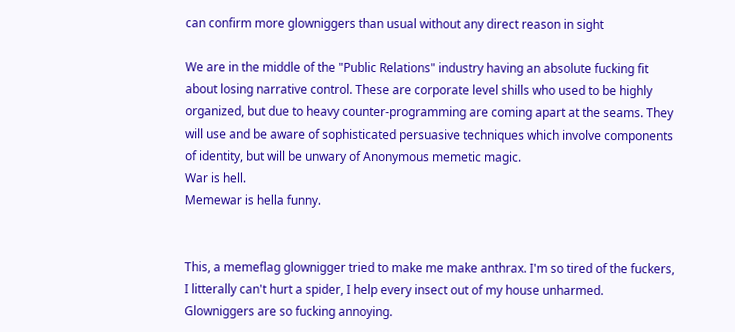can confirm more glowniggers than usual without any direct reason in sight

We are in the middle of the "Public Relations" industry having an absolute fucking fit about losing narrative control. These are corporate level shills who used to be highly organized, but due to heavy counter-programming are coming apart at the seams. They will use and be aware of sophisticated persuasive techniques which involve components of identity, but will be unwary of Anonymous memetic magic.
War is hell.
Memewar is hella funny.


This, a memeflag glownigger tried to make me make anthrax. I'm so tired of the fuckers, I litterally can't hurt a spider, I help every insect out of my house unharmed. Glowniggers are so fucking annoying.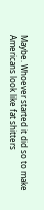Maybe. Whoever started it did so to make Americans look like fat shitters